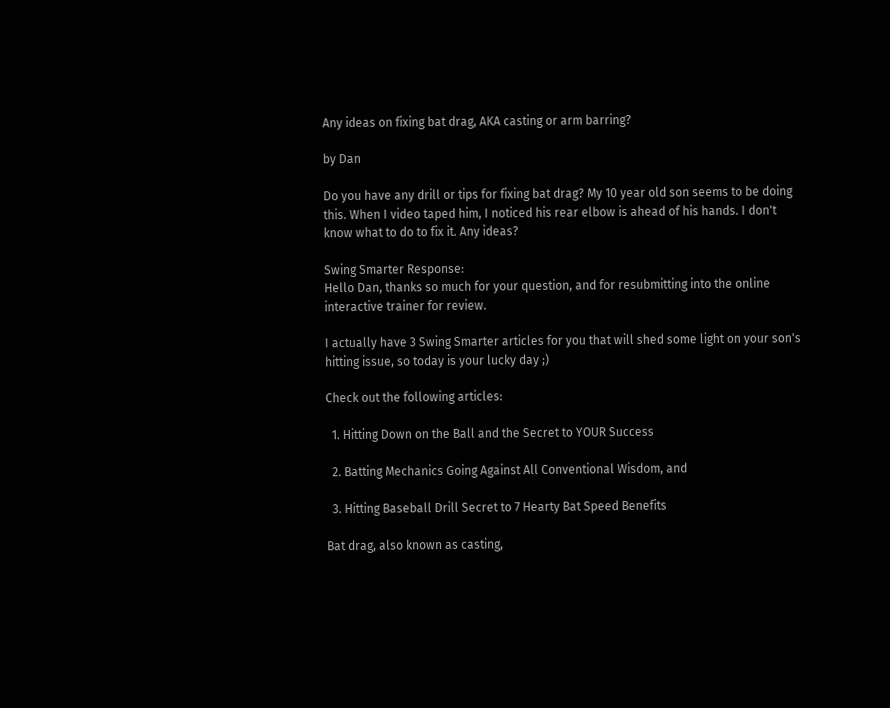Any ideas on fixing bat drag, AKA casting or arm barring?

by Dan

Do you have any drill or tips for fixing bat drag? My 10 year old son seems to be doing this. When I video taped him, I noticed his rear elbow is ahead of his hands. I don't know what to do to fix it. Any ideas?

Swing Smarter Response:
Hello Dan, thanks so much for your question, and for resubmitting into the online interactive trainer for review.

I actually have 3 Swing Smarter articles for you that will shed some light on your son's hitting issue, so today is your lucky day ;)

Check out the following articles:

  1. Hitting Down on the Ball and the Secret to YOUR Success

  2. Batting Mechanics Going Against All Conventional Wisdom, and

  3. Hitting Baseball Drill Secret to 7 Hearty Bat Speed Benefits

Bat drag, also known as casting,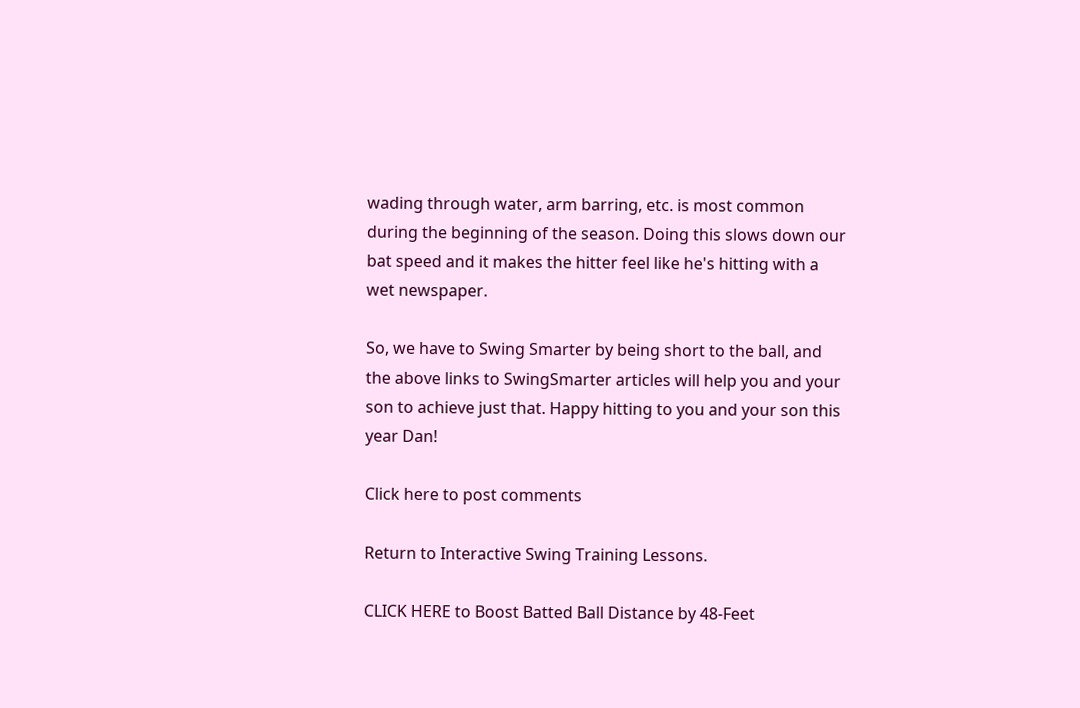wading through water, arm barring, etc. is most common during the beginning of the season. Doing this slows down our bat speed and it makes the hitter feel like he's hitting with a wet newspaper.

So, we have to Swing Smarter by being short to the ball, and the above links to SwingSmarter articles will help you and your son to achieve just that. Happy hitting to you and your son this year Dan!

Click here to post comments

Return to Interactive Swing Training Lessons.

CLICK HERE to Boost Batted Ball Distance by 48-Feet